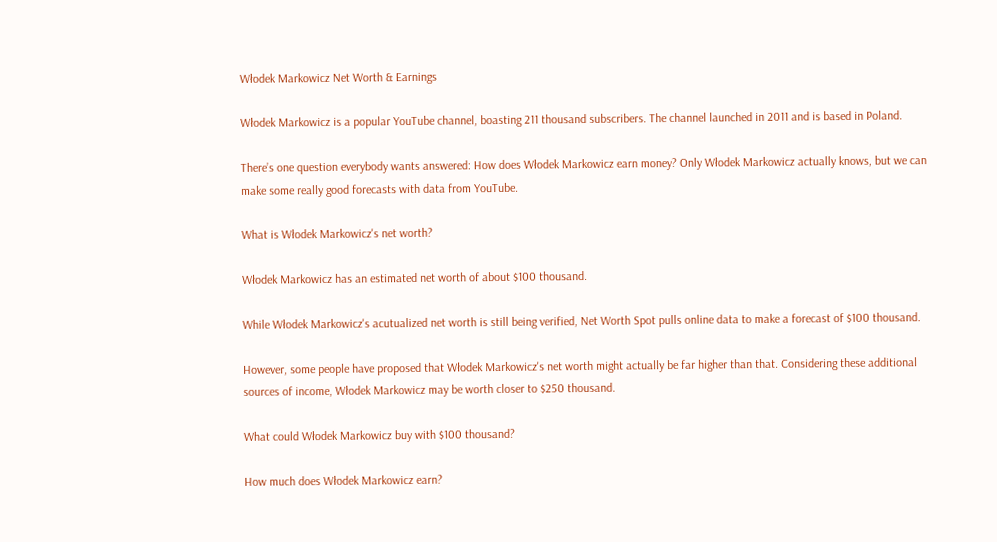Włodek Markowicz Net Worth & Earnings

Włodek Markowicz is a popular YouTube channel, boasting 211 thousand subscribers. The channel launched in 2011 and is based in Poland.

There’s one question everybody wants answered: How does Włodek Markowicz earn money? Only Włodek Markowicz actually knows, but we can make some really good forecasts with data from YouTube.

What is Włodek Markowicz's net worth?

Włodek Markowicz has an estimated net worth of about $100 thousand.

While Włodek Markowicz's acutualized net worth is still being verified, Net Worth Spot pulls online data to make a forecast of $100 thousand.

However, some people have proposed that Włodek Markowicz's net worth might actually be far higher than that. Considering these additional sources of income, Włodek Markowicz may be worth closer to $250 thousand.

What could Włodek Markowicz buy with $100 thousand?

How much does Włodek Markowicz earn?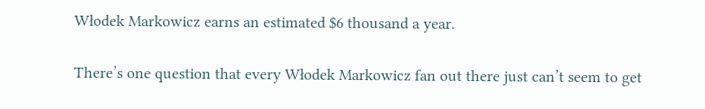Włodek Markowicz earns an estimated $6 thousand a year.

There’s one question that every Włodek Markowicz fan out there just can’t seem to get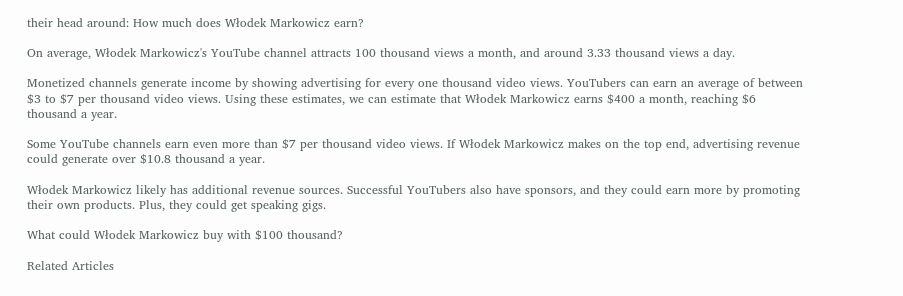their head around: How much does Włodek Markowicz earn?

On average, Włodek Markowicz's YouTube channel attracts 100 thousand views a month, and around 3.33 thousand views a day.

Monetized channels generate income by showing advertising for every one thousand video views. YouTubers can earn an average of between $3 to $7 per thousand video views. Using these estimates, we can estimate that Włodek Markowicz earns $400 a month, reaching $6 thousand a year.

Some YouTube channels earn even more than $7 per thousand video views. If Włodek Markowicz makes on the top end, advertising revenue could generate over $10.8 thousand a year.

Włodek Markowicz likely has additional revenue sources. Successful YouTubers also have sponsors, and they could earn more by promoting their own products. Plus, they could get speaking gigs.

What could Włodek Markowicz buy with $100 thousand?

Related Articles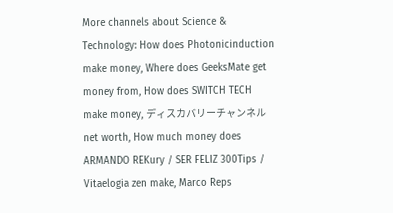More channels about Science & Technology: How does Photonicinduction make money, Where does GeeksMate get money from, How does SWITCH TECH make money, ディスカバリーチャンネル net worth, How much money does ARMANDO REKury / SER FELIZ 300Tips / Vitaelogia zen make, Marco Reps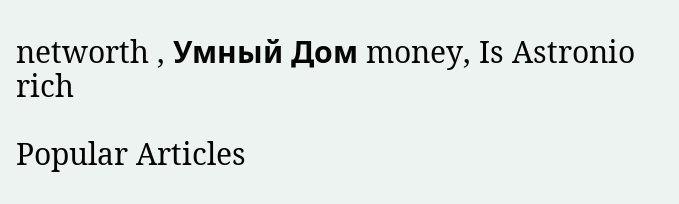networth , Умный Дом money, Is Astronio rich

Popular Articles